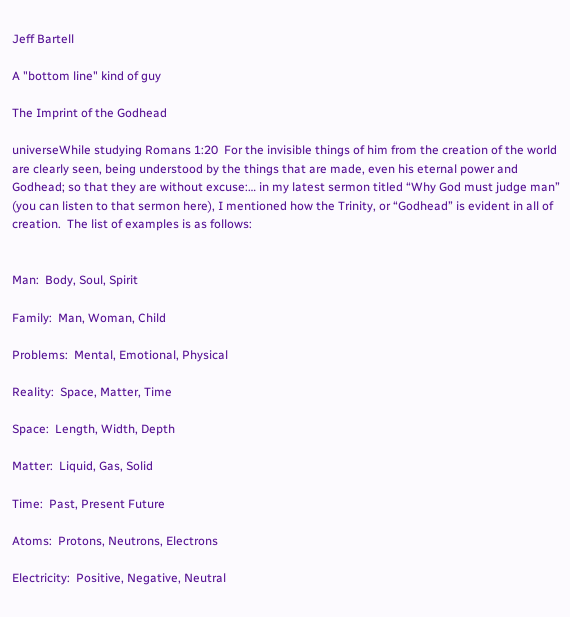Jeff Bartell

A "bottom line" kind of guy

The Imprint of the Godhead

universeWhile studying Romans 1:20  For the invisible things of him from the creation of the world are clearly seen, being understood by the things that are made, even his eternal power and Godhead; so that they are without excuse:… in my latest sermon titled “Why God must judge man” (you can listen to that sermon here), I mentioned how the Trinity, or “Godhead” is evident in all of creation.  The list of examples is as follows:


Man:  Body, Soul, Spirit

Family:  Man, Woman, Child

Problems:  Mental, Emotional, Physical

Reality:  Space, Matter, Time

Space:  Length, Width, Depth

Matter:  Liquid, Gas, Solid

Time:  Past, Present Future

Atoms:  Protons, Neutrons, Electrons

Electricity:  Positive, Negative, Neutral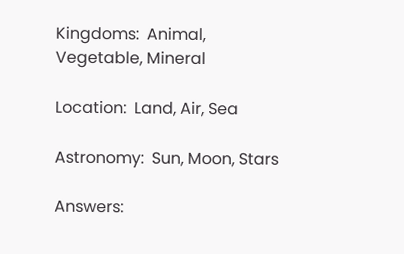Kingdoms:  Animal, Vegetable, Mineral

Location:  Land, Air, Sea

Astronomy:  Sun, Moon, Stars

Answers: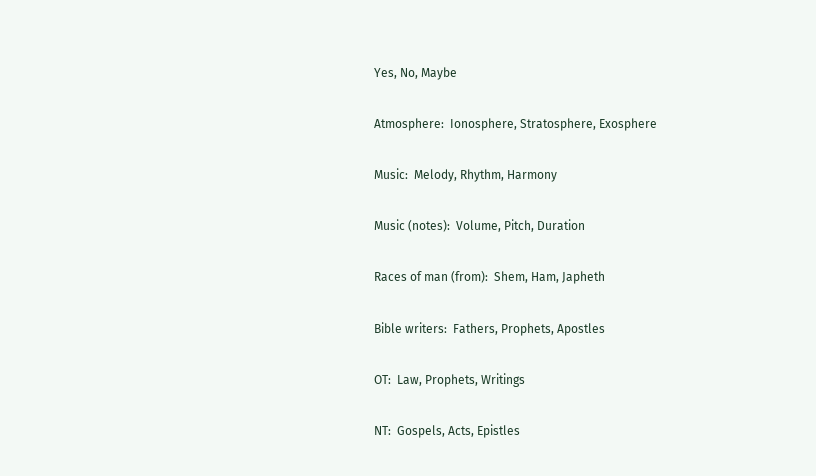Yes, No, Maybe

Atmosphere:  Ionosphere, Stratosphere, Exosphere

Music:  Melody, Rhythm, Harmony

Music (notes):  Volume, Pitch, Duration

Races of man (from):  Shem, Ham, Japheth

Bible writers:  Fathers, Prophets, Apostles

OT:  Law, Prophets, Writings

NT:  Gospels, Acts, Epistles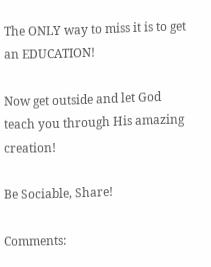The ONLY way to miss it is to get an EDUCATION!

Now get outside and let God teach you through His amazing creation!

Be Sociable, Share!

Comments: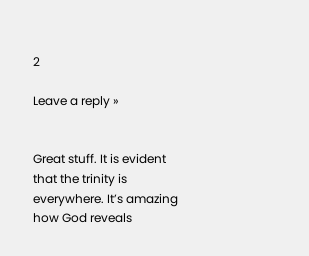2

Leave a reply »


Great stuff. It is evident that the trinity is everywhere. It’s amazing how God reveals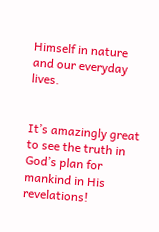Himself in nature and our everyday lives.


It’s amazingly great to see the truth in God’s plan for mankind in His revelations!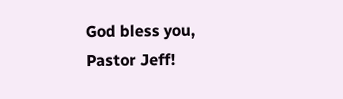God bless you, Pastor Jeff!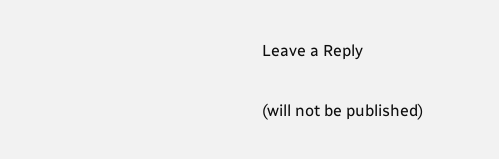Leave a Reply

(will not be published)